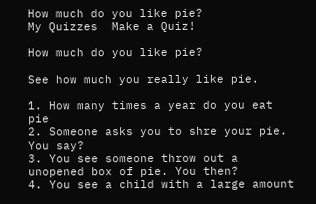How much do you like pie?
My Quizzes  Make a Quiz!

How much do you like pie?

See how much you really like pie.

1. How many times a year do you eat pie
2. Someone asks you to shre your pie. You say?
3. You see someone throw out a unopened box of pie. You then?
4. You see a child with a large amount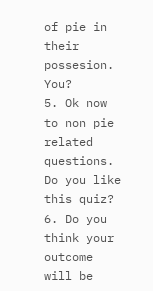of pie in their possesion. You?
5. Ok now to non pie related questions. Do you like this quiz?
6. Do you think your outcome will be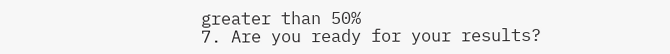greater than 50%
7. Are you ready for your results?